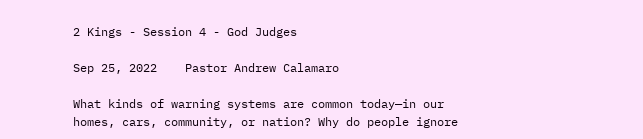2 Kings - Session 4 - God Judges

Sep 25, 2022    Pastor Andrew Calamaro

What kinds of warning systems are common today—in our homes, cars, community, or nation? Why do people ignore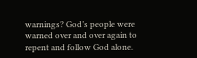warnings? God’s people were warned over and over again to repent and follow God alone.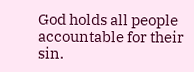God holds all people accountable for their sin.